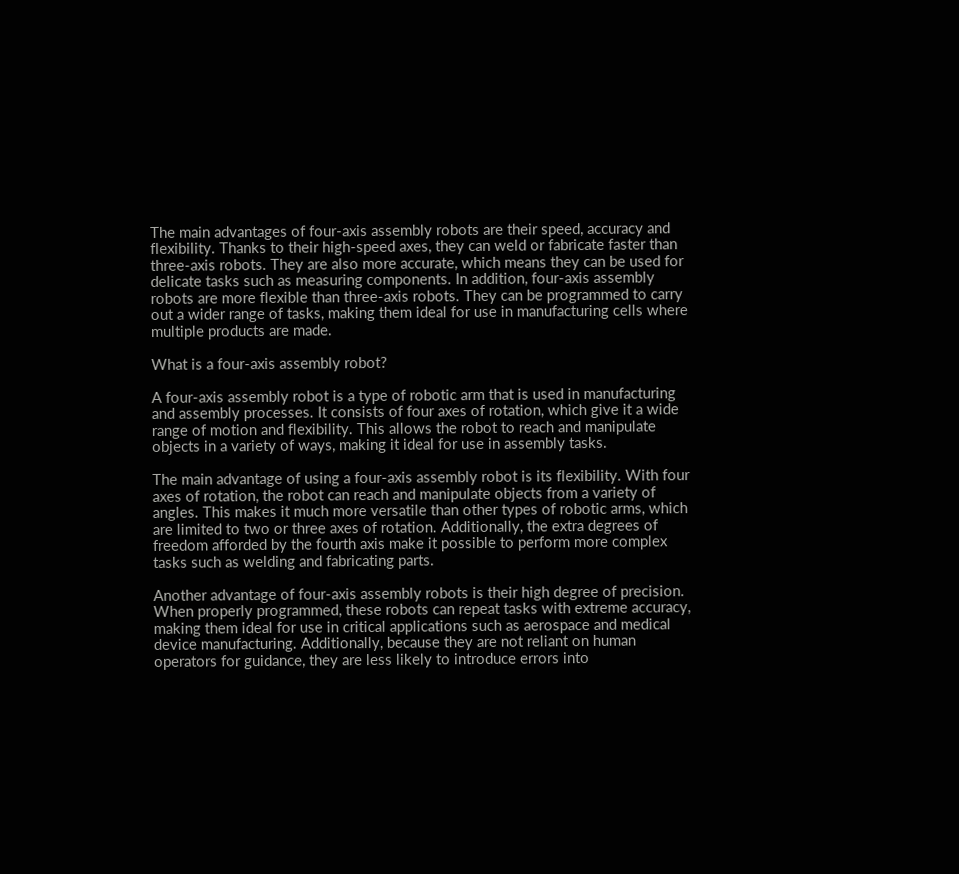The main advantages of four-axis assembly robots are their speed, accuracy and flexibility. Thanks to their high-speed axes, they can weld or fabricate faster than three-axis robots. They are also more accurate, which means they can be used for delicate tasks such as measuring components. In addition, four-axis assembly robots are more flexible than three-axis robots. They can be programmed to carry out a wider range of tasks, making them ideal for use in manufacturing cells where multiple products are made.

What is a four-axis assembly robot?

A four-axis assembly robot is a type of robotic arm that is used in manufacturing and assembly processes. It consists of four axes of rotation, which give it a wide range of motion and flexibility. This allows the robot to reach and manipulate objects in a variety of ways, making it ideal for use in assembly tasks.

The main advantage of using a four-axis assembly robot is its flexibility. With four axes of rotation, the robot can reach and manipulate objects from a variety of angles. This makes it much more versatile than other types of robotic arms, which are limited to two or three axes of rotation. Additionally, the extra degrees of freedom afforded by the fourth axis make it possible to perform more complex tasks such as welding and fabricating parts.

Another advantage of four-axis assembly robots is their high degree of precision. When properly programmed, these robots can repeat tasks with extreme accuracy, making them ideal for use in critical applications such as aerospace and medical device manufacturing. Additionally, because they are not reliant on human operators for guidance, they are less likely to introduce errors into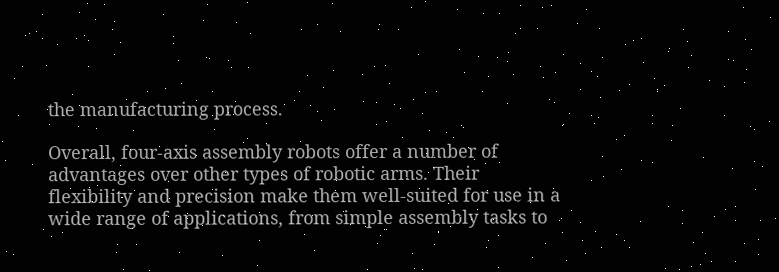the manufacturing process.

Overall, four-axis assembly robots offer a number of advantages over other types of robotic arms. Their flexibility and precision make them well-suited for use in a wide range of applications, from simple assembly tasks to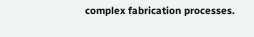complex fabrication processes.